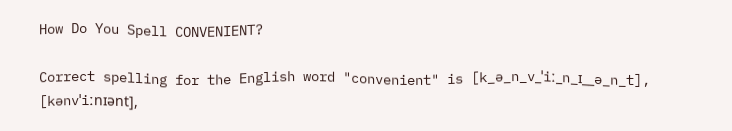How Do You Spell CONVENIENT?

Correct spelling for the English word "convenient" is [k_ə_n_v_ˈiː_n_ɪ__ə_n_t], [kənvˈiːnɪənt],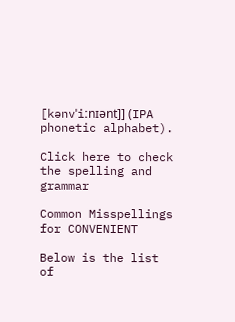[kənvˈiːnɪənt]] (IPA phonetic alphabet).

Click here to check the spelling and grammar

Common Misspellings for CONVENIENT

Below is the list of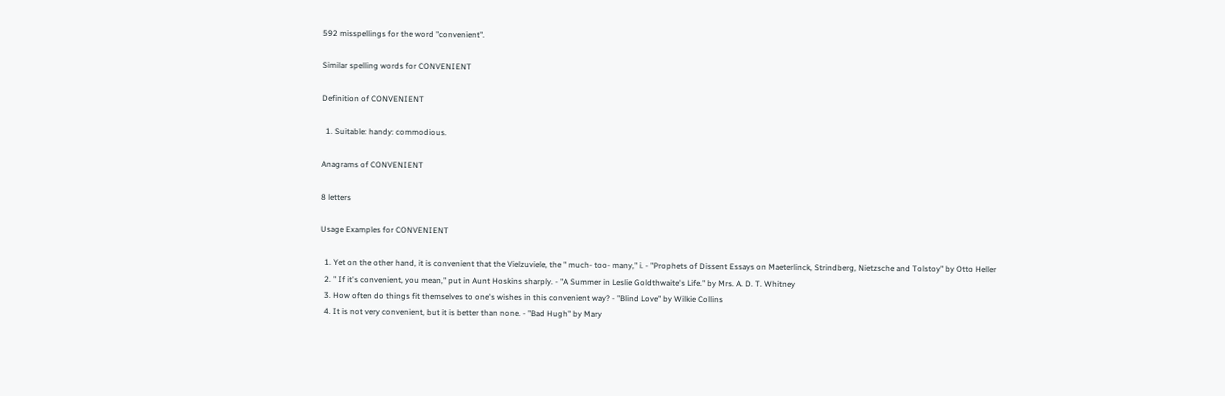592 misspellings for the word "convenient".

Similar spelling words for CONVENIENT

Definition of CONVENIENT

  1. Suitable: handy: commodious.

Anagrams of CONVENIENT

8 letters

Usage Examples for CONVENIENT

  1. Yet on the other hand, it is convenient that the Vielzuviele, the " much- too- many," i. - "Prophets of Dissent Essays on Maeterlinck, Strindberg, Nietzsche and Tolstoy" by Otto Heller
  2. " If it's convenient, you mean," put in Aunt Hoskins sharply. - "A Summer in Leslie Goldthwaite's Life." by Mrs. A. D. T. Whitney
  3. How often do things fit themselves to one's wishes in this convenient way? - "Blind Love" by Wilkie Collins
  4. It is not very convenient, but it is better than none. - "Bad Hugh" by Mary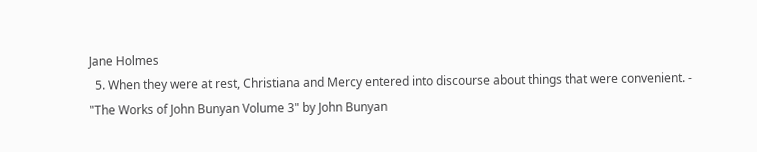Jane Holmes
  5. When they were at rest, Christiana and Mercy entered into discourse about things that were convenient. - "The Works of John Bunyan Volume 3" by John Bunyan